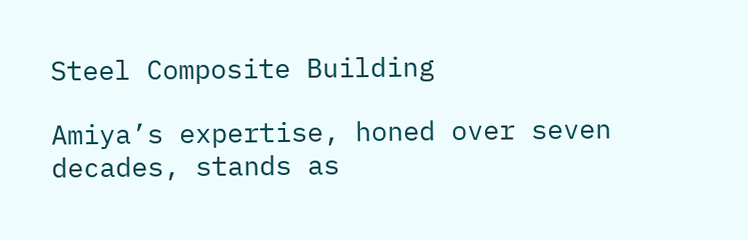Steel Composite Building

Amiya’s expertise, honed over seven decades, stands as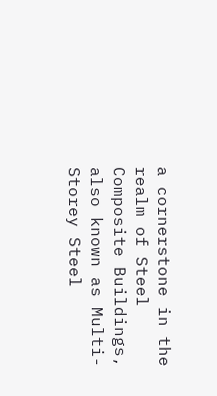a cornerstone in the realm of Steel Composite Buildings, also known as Multi-Storey Steel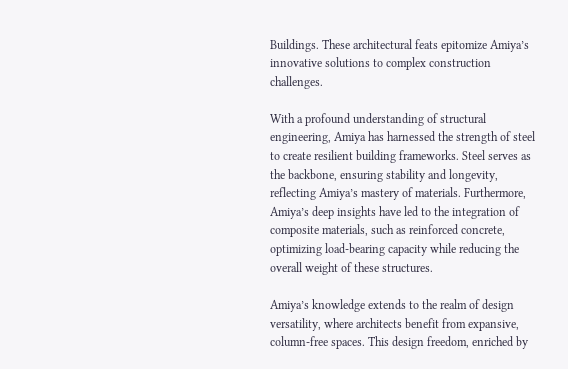Buildings. These architectural feats epitomize Amiya’s innovative solutions to complex construction challenges.

With a profound understanding of structural engineering, Amiya has harnessed the strength of steel to create resilient building frameworks. Steel serves as the backbone, ensuring stability and longevity, reflecting Amiya’s mastery of materials. Furthermore, Amiya’s deep insights have led to the integration of composite materials, such as reinforced concrete, optimizing load-bearing capacity while reducing the overall weight of these structures.

Amiya’s knowledge extends to the realm of design versatility, where architects benefit from expansive, column-free spaces. This design freedom, enriched by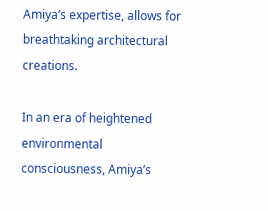Amiya’s expertise, allows for breathtaking architectural creations.

In an era of heightened environmental consciousness, Amiya’s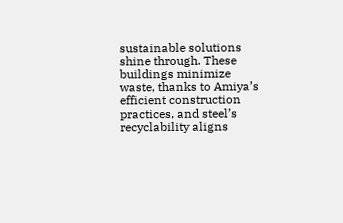sustainable solutions shine through. These buildings minimize waste, thanks to Amiya’s efficient construction practices, and steel’s recyclability aligns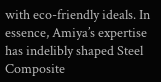with eco-friendly ideals. In essence, Amiya’s expertise has indelibly shaped Steel Composite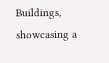Buildings, showcasing a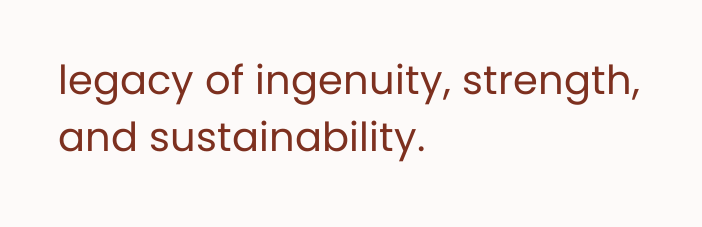legacy of ingenuity, strength, and sustainability.